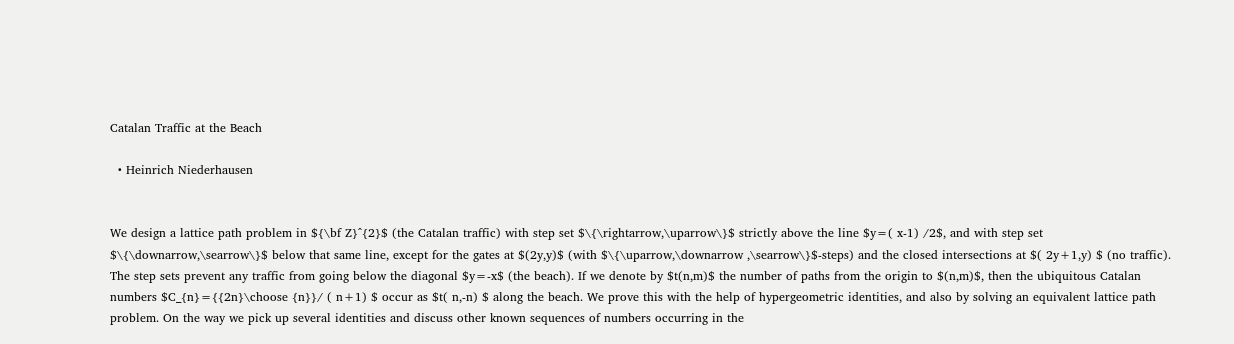Catalan Traffic at the Beach

  • Heinrich Niederhausen


We design a lattice path problem in ${\bf Z}^{2}$ (the Catalan traffic) with step set $\{\rightarrow,\uparrow\}$ strictly above the line $y=( x-1) /2$, and with step set $\{\downarrow,\searrow\}$ below that same line, except for the gates at $(2y,y)$ (with $\{\uparrow,\downarrow ,\searrow\}$-steps) and the closed intersections at $( 2y+1,y) $ (no traffic). The step sets prevent any traffic from going below the diagonal $y=-x$ (the beach). If we denote by $t(n,m)$ the number of paths from the origin to $(n,m)$, then the ubiquitous Catalan numbers $C_{n}={{2n}\choose {n}}/ ( n+1) $ occur as $t( n,-n) $ along the beach. We prove this with the help of hypergeometric identities, and also by solving an equivalent lattice path problem. On the way we pick up several identities and discuss other known sequences of numbers occurring in the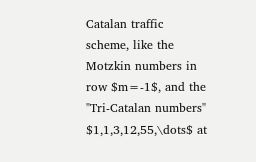Catalan traffic scheme, like the Motzkin numbers in row $m=-1$, and the "Tri-Catalan numbers" $1,1,3,12,55,\dots$ at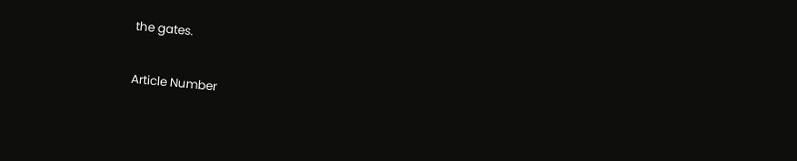the gates.

Article Number